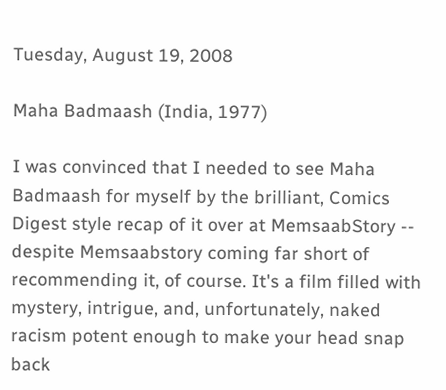Tuesday, August 19, 2008

Maha Badmaash (India, 1977)

I was convinced that I needed to see Maha Badmaash for myself by the brilliant, Comics Digest style recap of it over at MemsaabStory -- despite Memsaabstory coming far short of recommending it, of course. It's a film filled with mystery, intrigue, and, unfortunately, naked racism potent enough to make your head snap back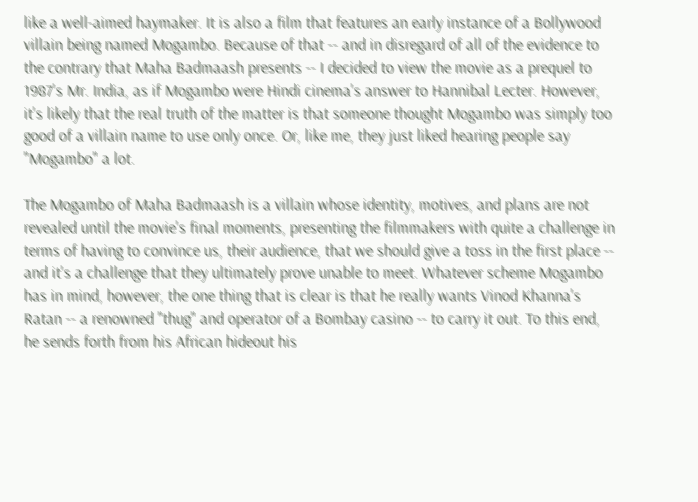like a well-aimed haymaker. It is also a film that features an early instance of a Bollywood villain being named Mogambo. Because of that -- and in disregard of all of the evidence to the contrary that Maha Badmaash presents -- I decided to view the movie as a prequel to 1987's Mr. India, as if Mogambo were Hindi cinema's answer to Hannibal Lecter. However, it's likely that the real truth of the matter is that someone thought Mogambo was simply too good of a villain name to use only once. Or, like me, they just liked hearing people say "Mogambo" a lot.

The Mogambo of Maha Badmaash is a villain whose identity, motives, and plans are not revealed until the movie's final moments, presenting the filmmakers with quite a challenge in terms of having to convince us, their audience, that we should give a toss in the first place -- and it's a challenge that they ultimately prove unable to meet. Whatever scheme Mogambo has in mind, however, the one thing that is clear is that he really wants Vinod Khanna's Ratan -- a renowned "thug" and operator of a Bombay casino -- to carry it out. To this end, he sends forth from his African hideout his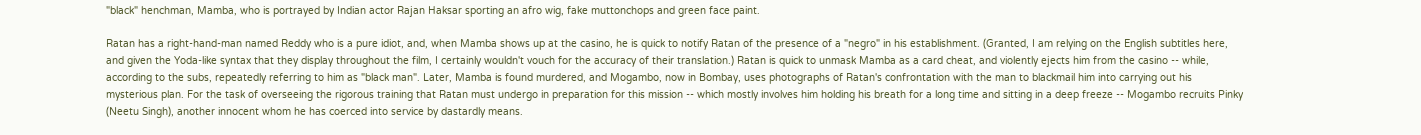"black" henchman, Mamba, who is portrayed by Indian actor Rajan Haksar sporting an afro wig, fake muttonchops and green face paint.

Ratan has a right-hand-man named Reddy who is a pure idiot, and, when Mamba shows up at the casino, he is quick to notify Ratan of the presence of a "negro" in his establishment. (Granted, I am relying on the English subtitles here, and given the Yoda-like syntax that they display throughout the film, I certainly wouldn't vouch for the accuracy of their translation.) Ratan is quick to unmask Mamba as a card cheat, and violently ejects him from the casino -- while, according to the subs, repeatedly referring to him as "black man". Later, Mamba is found murdered, and Mogambo, now in Bombay, uses photographs of Ratan's confrontation with the man to blackmail him into carrying out his mysterious plan. For the task of overseeing the rigorous training that Ratan must undergo in preparation for this mission -- which mostly involves him holding his breath for a long time and sitting in a deep freeze -- Mogambo recruits Pinky (Neetu Singh), another innocent whom he has coerced into service by dastardly means.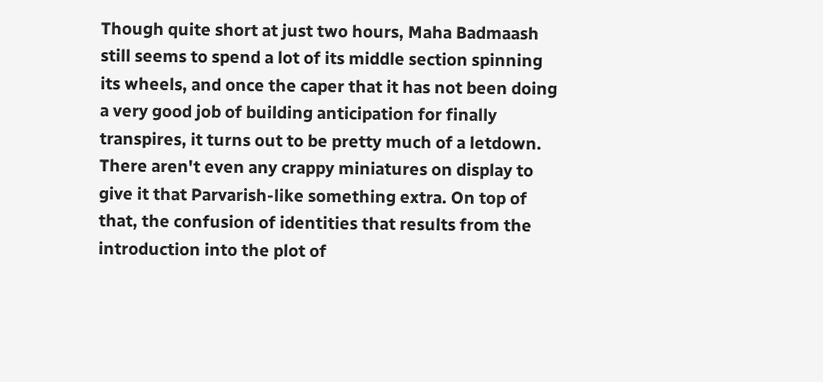Though quite short at just two hours, Maha Badmaash still seems to spend a lot of its middle section spinning its wheels, and once the caper that it has not been doing a very good job of building anticipation for finally transpires, it turns out to be pretty much of a letdown. There aren't even any crappy miniatures on display to give it that Parvarish-like something extra. On top of that, the confusion of identities that results from the introduction into the plot of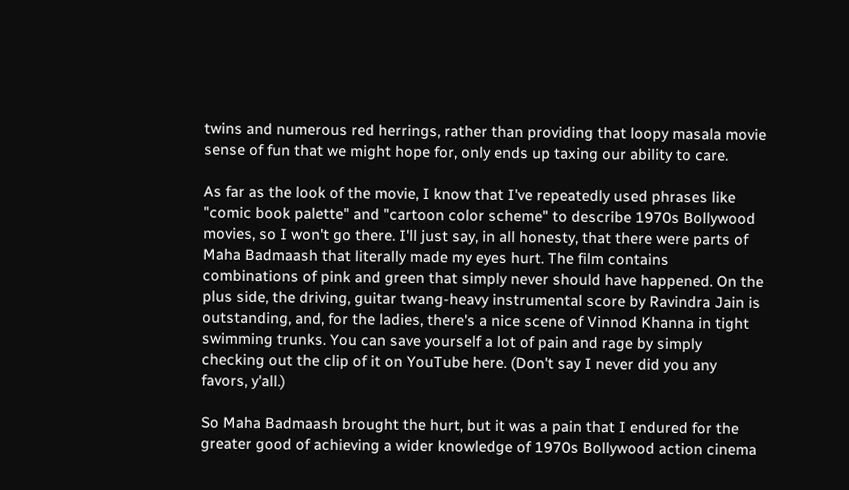twins and numerous red herrings, rather than providing that loopy masala movie sense of fun that we might hope for, only ends up taxing our ability to care.

As far as the look of the movie, I know that I've repeatedly used phrases like "comic book palette" and "cartoon color scheme" to describe 1970s Bollywood movies, so I won't go there. I'll just say, in all honesty, that there were parts of Maha Badmaash that literally made my eyes hurt. The film contains combinations of pink and green that simply never should have happened. On the plus side, the driving, guitar twang-heavy instrumental score by Ravindra Jain is outstanding, and, for the ladies, there's a nice scene of Vinnod Khanna in tight swimming trunks. You can save yourself a lot of pain and rage by simply checking out the clip of it on YouTube here. (Don't say I never did you any favors, y'all.)

So Maha Badmaash brought the hurt, but it was a pain that I endured for the greater good of achieving a wider knowledge of 1970s Bollywood action cinema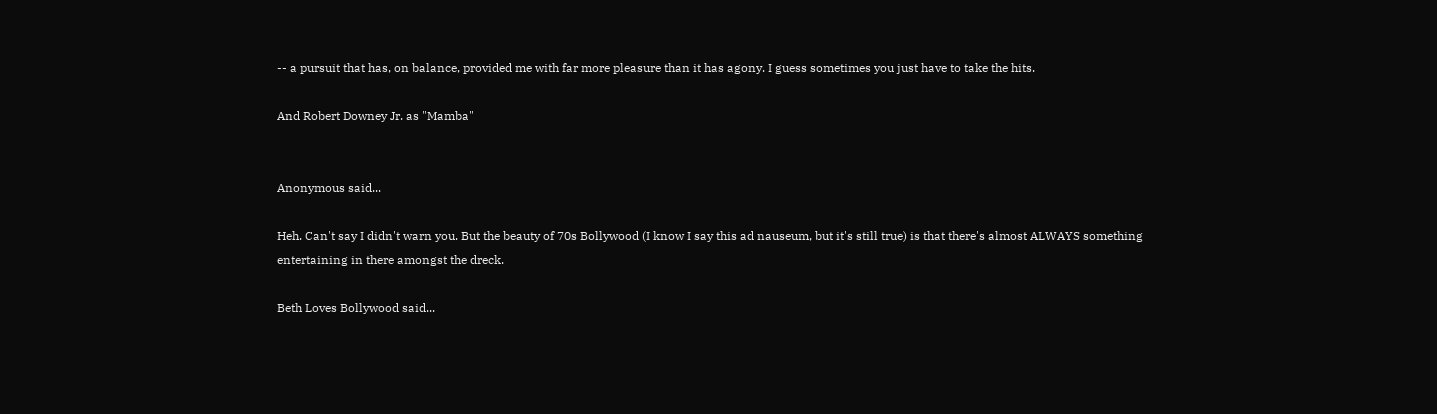-- a pursuit that has, on balance, provided me with far more pleasure than it has agony. I guess sometimes you just have to take the hits.

And Robert Downey Jr. as "Mamba"


Anonymous said...

Heh. Can't say I didn't warn you. But the beauty of 70s Bollywood (I know I say this ad nauseum, but it's still true) is that there's almost ALWAYS something entertaining in there amongst the dreck.

Beth Loves Bollywood said...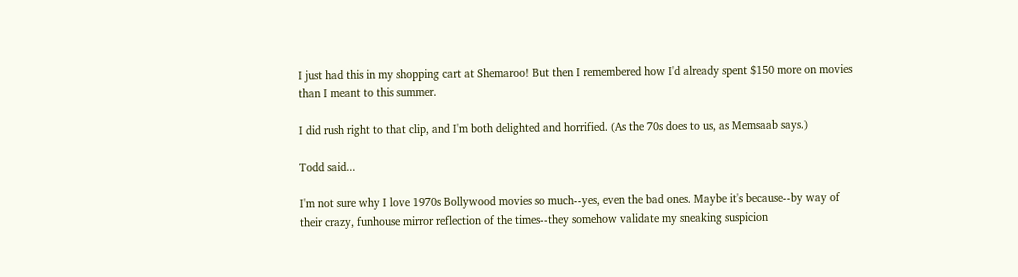I just had this in my shopping cart at Shemaroo! But then I remembered how I'd already spent $150 more on movies than I meant to this summer.

I did rush right to that clip, and I'm both delighted and horrified. (As the 70s does to us, as Memsaab says.)

Todd said...

I'm not sure why I love 1970s Bollywood movies so much--yes, even the bad ones. Maybe it's because--by way of their crazy, funhouse mirror reflection of the times--they somehow validate my sneaking suspicion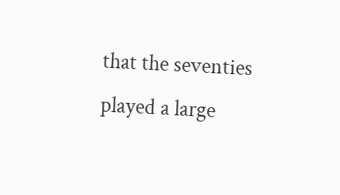that the seventies played a large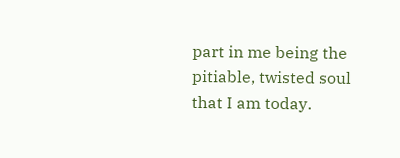part in me being the pitiable, twisted soul that I am today.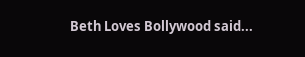Beth Loves Bollywood said...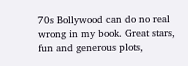70s Bollywood can do no real wrong in my book. Great stars, fun and generous plots,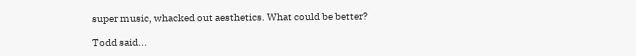super music, whacked out aesthetics. What could be better?

Todd said...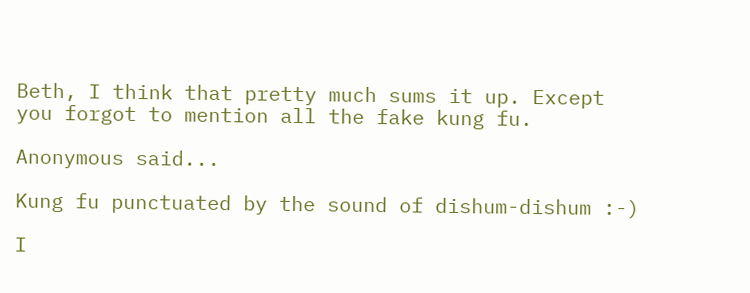Beth, I think that pretty much sums it up. Except you forgot to mention all the fake kung fu.

Anonymous said...

Kung fu punctuated by the sound of dishum-dishum :-)

I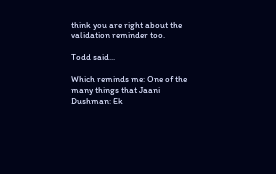think you are right about the validation reminder too.

Todd said...

Which reminds me: One of the many things that Jaani Dushman: Ek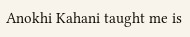Anokhi Kahani taught me is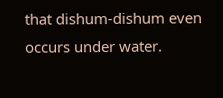that dishum-dishum even occurs under water.